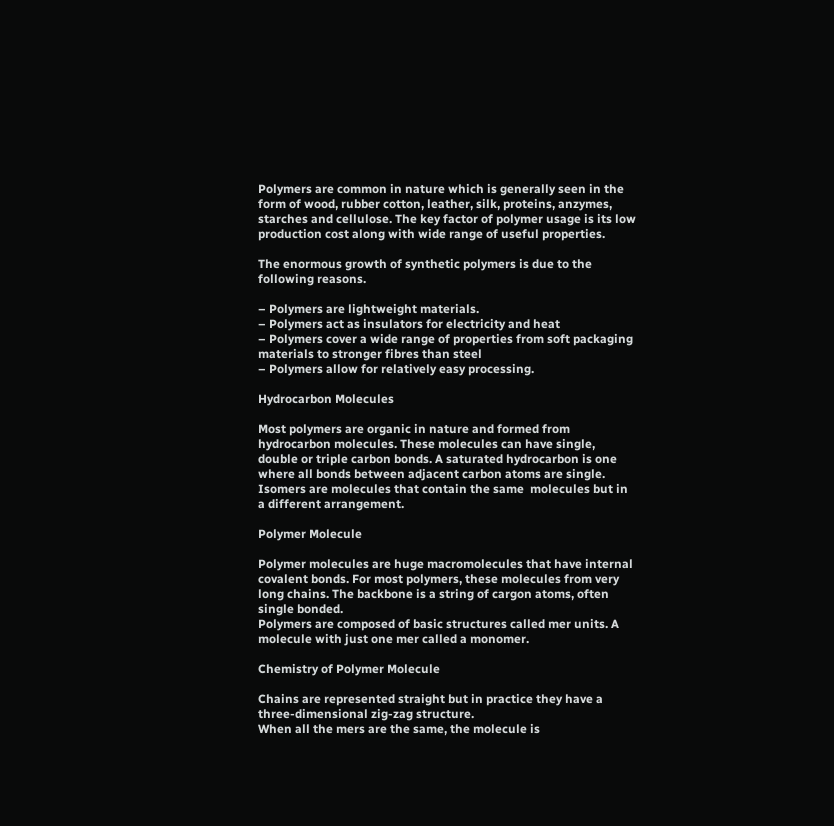Polymers are common in nature which is generally seen in the form of wood, rubber cotton, leather, silk, proteins, anzymes, starches and cellulose. The key factor of polymer usage is its low production cost along with wide range of useful properties.

The enormous growth of synthetic polymers is due to the following reasons.

– Polymers are lightweight materials.
– Polymers act as insulators for electricity and heat
– Polymers cover a wide range of properties from soft packaging materials to stronger fibres than steel
– Polymers allow for relatively easy processing.

Hydrocarbon Molecules

Most polymers are organic in nature and formed from hydrocarbon molecules. These molecules can have single, double or triple carbon bonds. A saturated hydrocarbon is one where all bonds between adjacent carbon atoms are single.
Isomers are molecules that contain the same  molecules but in a different arrangement.

Polymer Molecule

Polymer molecules are huge macromolecules that have internal covalent bonds. For most polymers, these molecules from very long chains. The backbone is a string of cargon atoms, often single bonded.
Polymers are composed of basic structures called mer units. A molecule with just one mer called a monomer.

Chemistry of Polymer Molecule

Chains are represented straight but in practice they have a three-dimensional zig-zag structure.
When all the mers are the same, the molecule is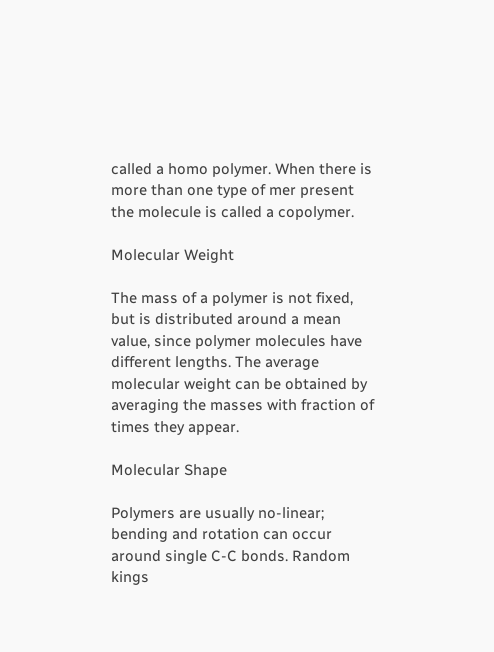called a homo polymer. When there is more than one type of mer present the molecule is called a copolymer.

Molecular Weight

The mass of a polymer is not fixed, but is distributed around a mean value, since polymer molecules have different lengths. The average molecular weight can be obtained by averaging the masses with fraction of times they appear.

Molecular Shape

Polymers are usually no-linear; bending and rotation can occur around single C-C bonds. Random kings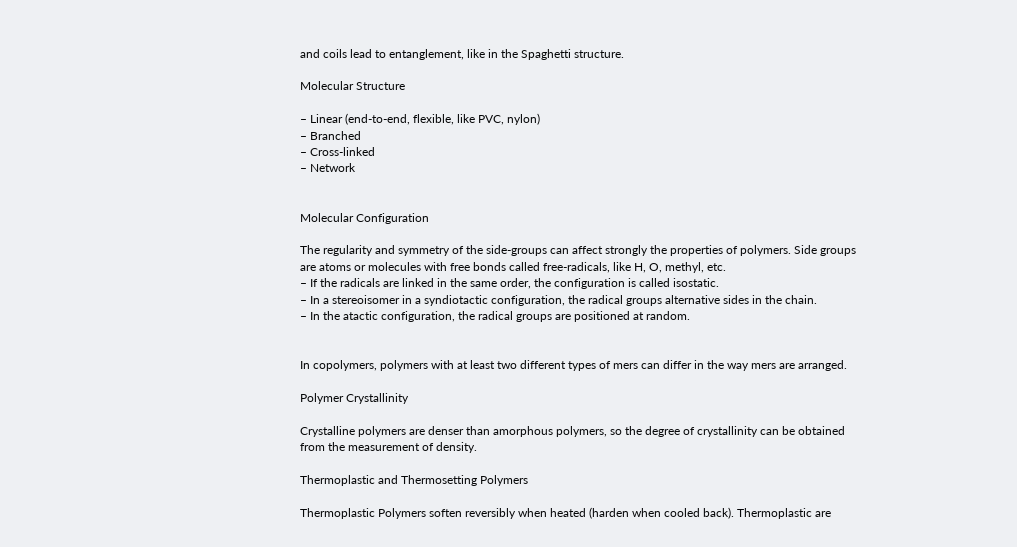and coils lead to entanglement, like in the Spaghetti structure.

Molecular Structure

– Linear (end-to-end, flexible, like PVC, nylon)
– Branched
– Cross-linked
– Network


Molecular Configuration

The regularity and symmetry of the side-groups can affect strongly the properties of polymers. Side groups are atoms or molecules with free bonds called free-radicals, like H, O, methyl, etc.
– If the radicals are linked in the same order, the configuration is called isostatic.
– In a stereoisomer in a syndiotactic configuration, the radical groups alternative sides in the chain.
– In the atactic configuration, the radical groups are positioned at random.


In copolymers, polymers with at least two different types of mers can differ in the way mers are arranged.

Polymer Crystallinity

Crystalline polymers are denser than amorphous polymers, so the degree of crystallinity can be obtained from the measurement of density.

Thermoplastic and Thermosetting Polymers

Thermoplastic Polymers soften reversibly when heated (harden when cooled back). Thermoplastic are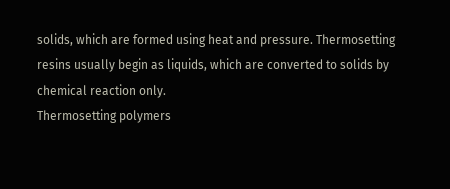solids, which are formed using heat and pressure. Thermosetting resins usually begin as liquids, which are converted to solids by chemical reaction only.
Thermosetting polymers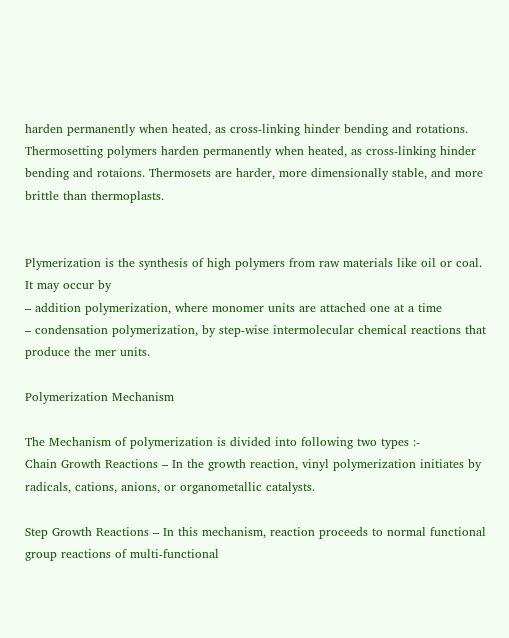harden permanently when heated, as cross-linking hinder bending and rotations. Thermosetting polymers harden permanently when heated, as cross-linking hinder bending and rotaions. Thermosets are harder, more dimensionally stable, and more brittle than thermoplasts.


Plymerization is the synthesis of high polymers from raw materials like oil or coal. It may occur by
– addition polymerization, where monomer units are attached one at a time
– condensation polymerization, by step-wise intermolecular chemical reactions that produce the mer units.

Polymerization Mechanism

The Mechanism of polymerization is divided into following two types :-
Chain Growth Reactions – In the growth reaction, vinyl polymerization initiates by radicals, cations, anions, or organometallic catalysts.

Step Growth Reactions – In this mechanism, reaction proceeds to normal functional group reactions of multi-functional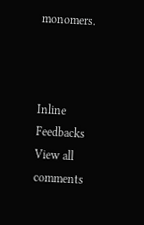monomers.



Inline Feedbacks
View all comments